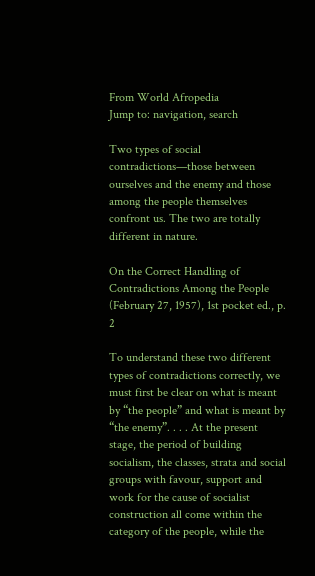From World Afropedia
Jump to: navigation, search

Two types of social contradictions—those between ourselves and the enemy and those among the people themselves confront us. The two are totally different in nature.

On the Correct Handling of Contradictions Among the People (February 27, 1957), 1st pocket ed., p. 2

To understand these two different types of contradictions correctly, we must first be clear on what is meant by “the people” and what is meant by “the enemy”. . . . At the present stage, the period of building socialism, the classes, strata and social groups with favour, support and work for the cause of socialist construction all come within the category of the people, while the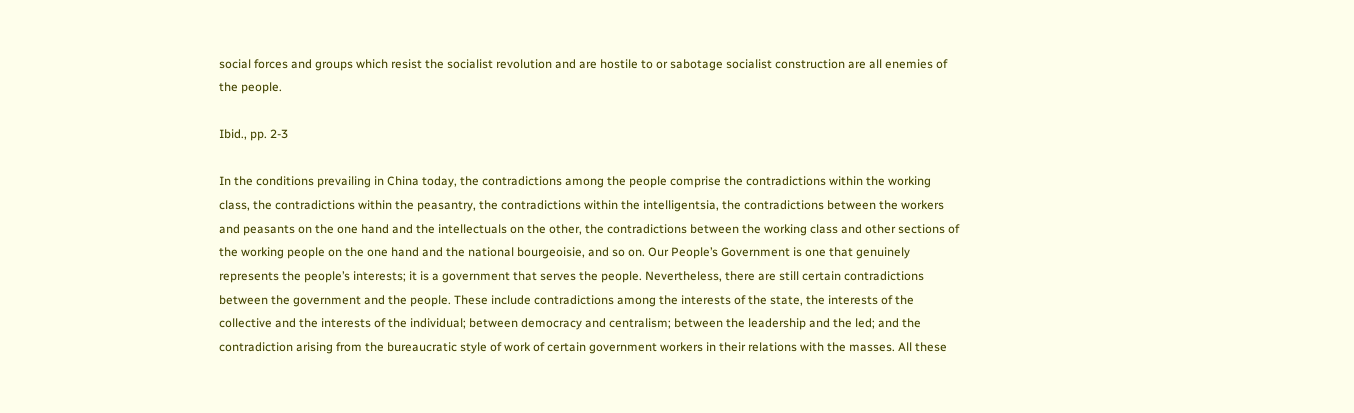social forces and groups which resist the socialist revolution and are hostile to or sabotage socialist construction are all enemies of the people.

Ibid., pp. 2-3

In the conditions prevailing in China today, the contradictions among the people comprise the contradictions within the working class, the contradictions within the peasantry, the contradictions within the intelligentsia, the contradictions between the workers and peasants on the one hand and the intellectuals on the other, the contradictions between the working class and other sections of the working people on the one hand and the national bourgeoisie, and so on. Our People’s Government is one that genuinely represents the people’s interests; it is a government that serves the people. Nevertheless, there are still certain contradictions between the government and the people. These include contradictions among the interests of the state, the interests of the collective and the interests of the individual; between democracy and centralism; between the leadership and the led; and the contradiction arising from the bureaucratic style of work of certain government workers in their relations with the masses. All these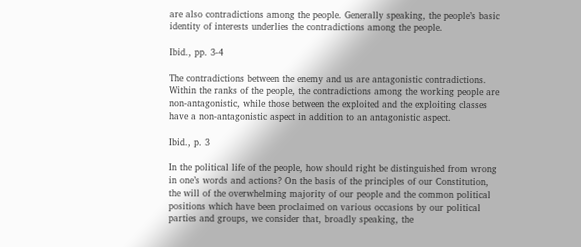are also contradictions among the people. Generally speaking, the people’s basic identity of interests underlies the contradictions among the people.

Ibid., pp. 3-4

The contradictions between the enemy and us are antagonistic contradictions. Within the ranks of the people, the contradictions among the working people are non-antagonistic, while those between the exploited and the exploiting classes have a non-antagonistic aspect in addition to an antagonistic aspect.

Ibid., p. 3

In the political life of the people, how should right be distinguished from wrong in one’s words and actions? On the basis of the principles of our Constitution, the will of the overwhelming majority of our people and the common political positions which have been proclaimed on various occasions by our political parties and groups, we consider that, broadly speaking, the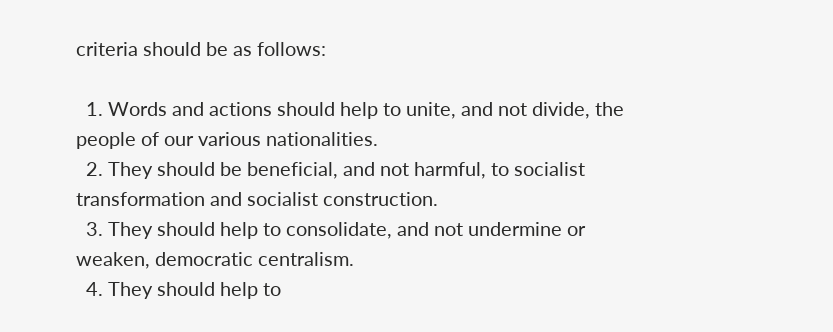criteria should be as follows:

  1. Words and actions should help to unite, and not divide, the people of our various nationalities.
  2. They should be beneficial, and not harmful, to socialist transformation and socialist construction.
  3. They should help to consolidate, and not undermine or weaken, democratic centralism.
  4. They should help to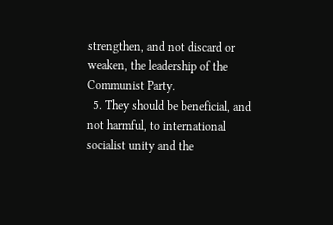strengthen, and not discard or weaken, the leadership of the Communist Party.
  5. They should be beneficial, and not harmful, to international socialist unity and the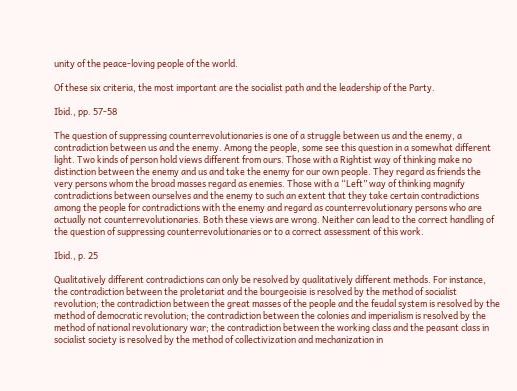unity of the peace-loving people of the world.

Of these six criteria, the most important are the socialist path and the leadership of the Party.

Ibid., pp. 57-58

The question of suppressing counterrevolutionaries is one of a struggle between us and the enemy, a contradiction between us and the enemy. Among the people, some see this question in a somewhat different light. Two kinds of person hold views different from ours. Those with a Rightist way of thinking make no distinction between the enemy and us and take the enemy for our own people. They regard as friends the very persons whom the broad masses regard as enemies. Those with a “Left” way of thinking magnify contradictions between ourselves and the enemy to such an extent that they take certain contradictions among the people for contradictions with the enemy and regard as counterrevolutionary persons who are actually not counterrevolutionaries. Both these views are wrong. Neither can lead to the correct handling of the question of suppressing counterrevolutionaries or to a correct assessment of this work.

Ibid., p. 25

Qualitatively different contradictions can only be resolved by qualitatively different methods. For instance, the contradiction between the proletariat and the bourgeoisie is resolved by the method of socialist revolution; the contradiction between the great masses of the people and the feudal system is resolved by the method of democratic revolution; the contradiction between the colonies and imperialism is resolved by the method of national revolutionary war; the contradiction between the working class and the peasant class in socialist society is resolved by the method of collectivization and mechanization in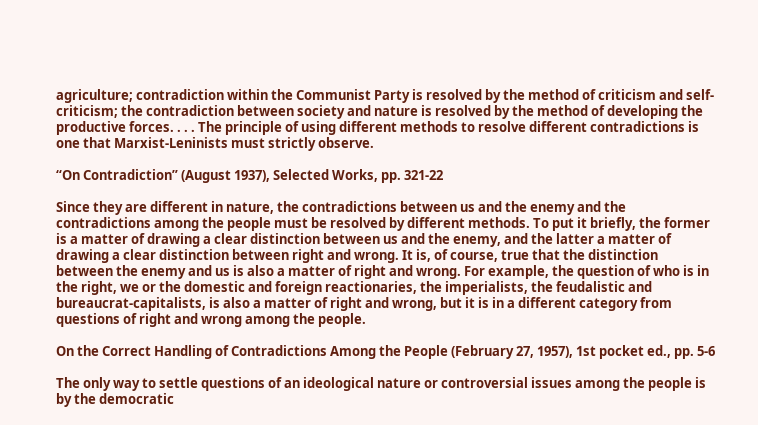agriculture; contradiction within the Communist Party is resolved by the method of criticism and self-criticism; the contradiction between society and nature is resolved by the method of developing the productive forces. . . . The principle of using different methods to resolve different contradictions is one that Marxist-Leninists must strictly observe.

“On Contradiction” (August 1937), Selected Works, pp. 321-22

Since they are different in nature, the contradictions between us and the enemy and the contradictions among the people must be resolved by different methods. To put it briefly, the former is a matter of drawing a clear distinction between us and the enemy, and the latter a matter of drawing a clear distinction between right and wrong. It is, of course, true that the distinction between the enemy and us is also a matter of right and wrong. For example, the question of who is in the right, we or the domestic and foreign reactionaries, the imperialists, the feudalistic and bureaucrat-capitalists, is also a matter of right and wrong, but it is in a different category from questions of right and wrong among the people.

On the Correct Handling of Contradictions Among the People (February 27, 1957), 1st pocket ed., pp. 5-6

The only way to settle questions of an ideological nature or controversial issues among the people is by the democratic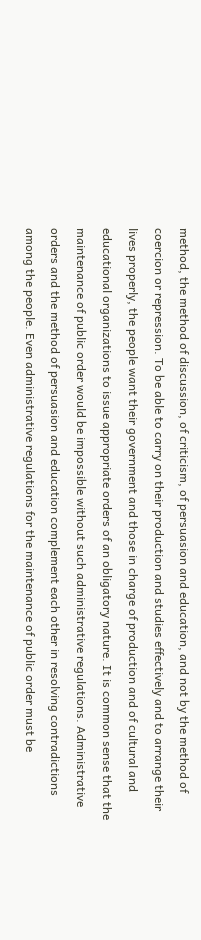method, the method of discussion, of criticism, of persuasion and education, and not by the method of coercion or repression. To be able to carry on their production and studies effectively and to arrange their lives properly, the people want their government and those in charge of production and of cultural and educational organizations to issue appropriate orders of an obligatory nature. It is common sense that the maintenance of public order would be impossible without such administrative regulations. Administrative orders and the method of persuasion and education complement each other in resolving contradictions among the people. Even administrative regulations for the maintenance of public order must be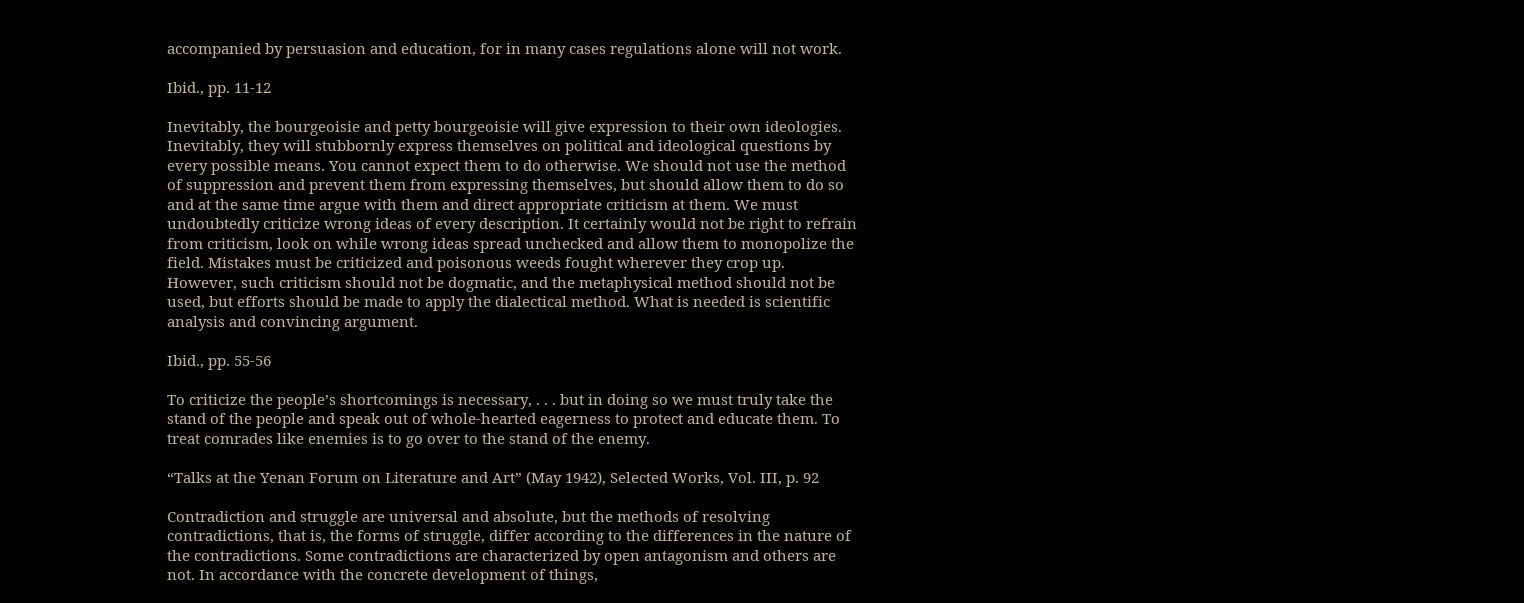accompanied by persuasion and education, for in many cases regulations alone will not work.

Ibid., pp. 11-12

Inevitably, the bourgeoisie and petty bourgeoisie will give expression to their own ideologies. Inevitably, they will stubbornly express themselves on political and ideological questions by every possible means. You cannot expect them to do otherwise. We should not use the method of suppression and prevent them from expressing themselves, but should allow them to do so and at the same time argue with them and direct appropriate criticism at them. We must undoubtedly criticize wrong ideas of every description. It certainly would not be right to refrain from criticism, look on while wrong ideas spread unchecked and allow them to monopolize the field. Mistakes must be criticized and poisonous weeds fought wherever they crop up. However, such criticism should not be dogmatic, and the metaphysical method should not be used, but efforts should be made to apply the dialectical method. What is needed is scientific analysis and convincing argument.

Ibid., pp. 55-56

To criticize the people’s shortcomings is necessary, . . . but in doing so we must truly take the stand of the people and speak out of whole-hearted eagerness to protect and educate them. To treat comrades like enemies is to go over to the stand of the enemy.

“Talks at the Yenan Forum on Literature and Art” (May 1942), Selected Works, Vol. III, p. 92

Contradiction and struggle are universal and absolute, but the methods of resolving contradictions, that is, the forms of struggle, differ according to the differences in the nature of the contradictions. Some contradictions are characterized by open antagonism and others are not. In accordance with the concrete development of things,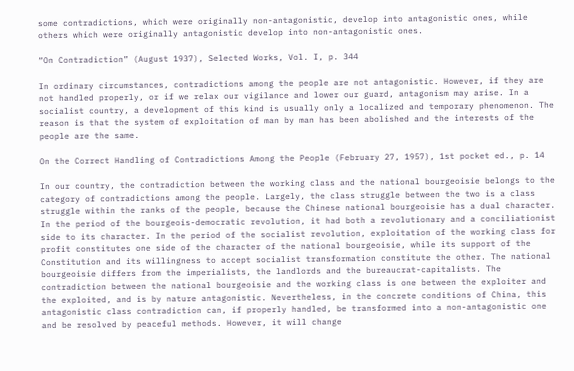some contradictions, which were originally non-antagonistic, develop into antagonistic ones, while others which were originally antagonistic develop into non-antagonistic ones.

“On Contradiction” (August 1937), Selected Works, Vol. I, p. 344

In ordinary circumstances, contradictions among the people are not antagonistic. However, if they are not handled properly, or if we relax our vigilance and lower our guard, antagonism may arise. In a socialist country, a development of this kind is usually only a localized and temporary phenomenon. The reason is that the system of exploitation of man by man has been abolished and the interests of the people are the same.

On the Correct Handling of Contradictions Among the People (February 27, 1957), 1st pocket ed., p. 14

In our country, the contradiction between the working class and the national bourgeoisie belongs to the category of contradictions among the people. Largely, the class struggle between the two is a class struggle within the ranks of the people, because the Chinese national bourgeoisie has a dual character. In the period of the bourgeois-democratic revolution, it had both a revolutionary and a conciliationist side to its character. In the period of the socialist revolution, exploitation of the working class for profit constitutes one side of the character of the national bourgeoisie, while its support of the Constitution and its willingness to accept socialist transformation constitute the other. The national bourgeoisie differs from the imperialists, the landlords and the bureaucrat-capitalists. The contradiction between the national bourgeoisie and the working class is one between the exploiter and the exploited, and is by nature antagonistic. Nevertheless, in the concrete conditions of China, this antagonistic class contradiction can, if properly handled, be transformed into a non-antagonistic one and be resolved by peaceful methods. However, it will change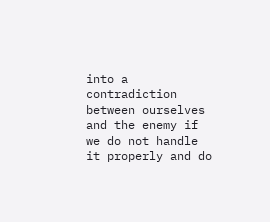into a contradiction between ourselves and the enemy if we do not handle it properly and do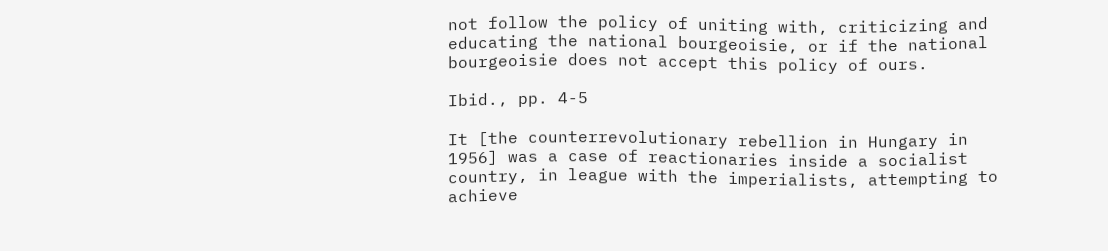not follow the policy of uniting with, criticizing and educating the national bourgeoisie, or if the national bourgeoisie does not accept this policy of ours.

Ibid., pp. 4-5

It [the counterrevolutionary rebellion in Hungary in 1956] was a case of reactionaries inside a socialist country, in league with the imperialists, attempting to achieve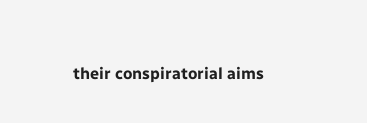their conspiratorial aims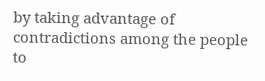by taking advantage of contradictions among the people to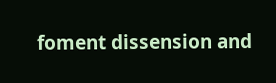foment dissension and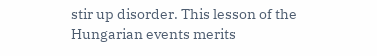stir up disorder. This lesson of the Hungarian events merits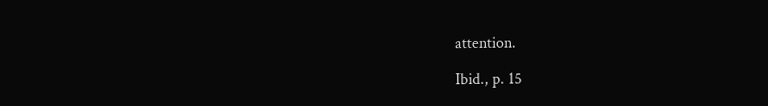attention.

Ibid., p. 15